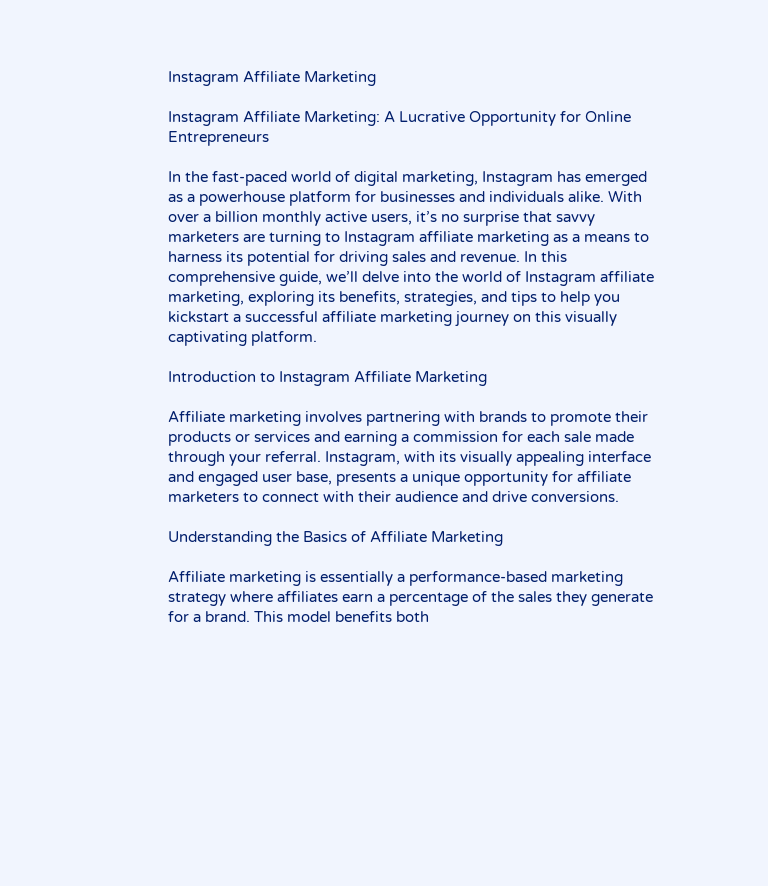Instagram Affiliate Marketing

Instagram Affiliate Marketing: A Lucrative Opportunity for Online Entrepreneurs

In the fast-paced world of digital marketing, Instagram has emerged as a powerhouse platform for businesses and individuals alike. With over a billion monthly active users, it’s no surprise that savvy marketers are turning to Instagram affiliate marketing as a means to harness its potential for driving sales and revenue. In this comprehensive guide, we’ll delve into the world of Instagram affiliate marketing, exploring its benefits, strategies, and tips to help you kickstart a successful affiliate marketing journey on this visually captivating platform.

Introduction to Instagram Affiliate Marketing

Affiliate marketing involves partnering with brands to promote their products or services and earning a commission for each sale made through your referral. Instagram, with its visually appealing interface and engaged user base, presents a unique opportunity for affiliate marketers to connect with their audience and drive conversions.

Understanding the Basics of Affiliate Marketing

Affiliate marketing is essentially a performance-based marketing strategy where affiliates earn a percentage of the sales they generate for a brand. This model benefits both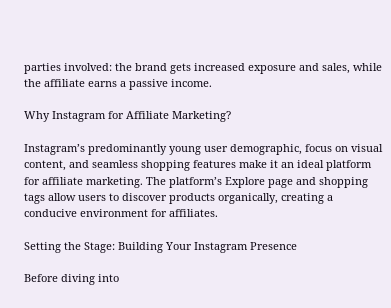parties involved: the brand gets increased exposure and sales, while the affiliate earns a passive income.

Why Instagram for Affiliate Marketing?

Instagram’s predominantly young user demographic, focus on visual content, and seamless shopping features make it an ideal platform for affiliate marketing. The platform’s Explore page and shopping tags allow users to discover products organically, creating a conducive environment for affiliates.

Setting the Stage: Building Your Instagram Presence

Before diving into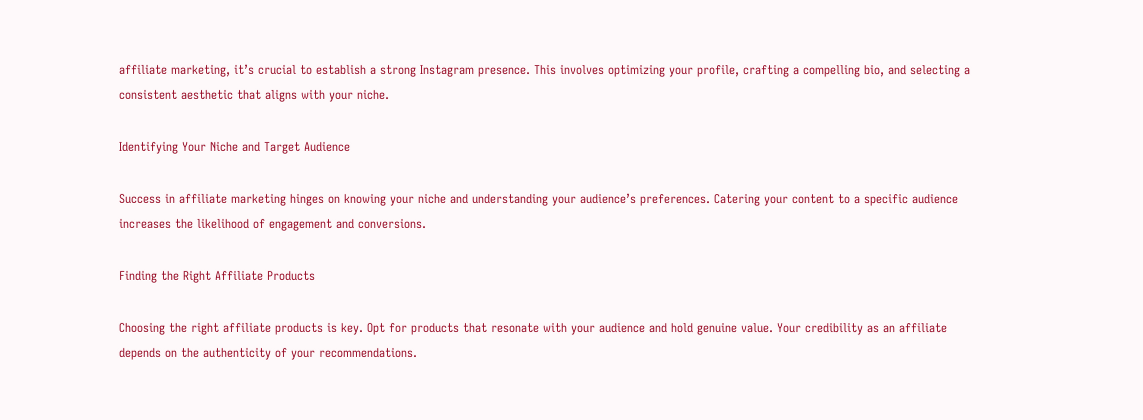affiliate marketing, it’s crucial to establish a strong Instagram presence. This involves optimizing your profile, crafting a compelling bio, and selecting a consistent aesthetic that aligns with your niche.

Identifying Your Niche and Target Audience

Success in affiliate marketing hinges on knowing your niche and understanding your audience’s preferences. Catering your content to a specific audience increases the likelihood of engagement and conversions.

Finding the Right Affiliate Products

Choosing the right affiliate products is key. Opt for products that resonate with your audience and hold genuine value. Your credibility as an affiliate depends on the authenticity of your recommendations.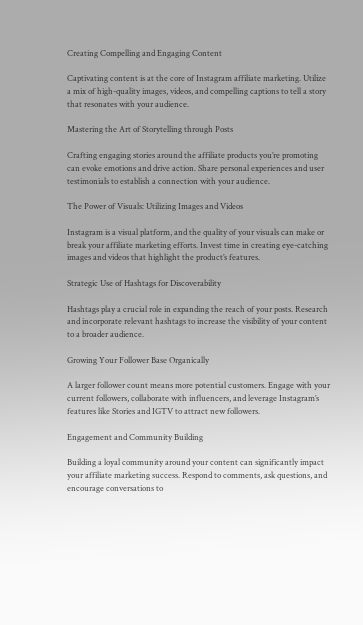Creating Compelling and Engaging Content

Captivating content is at the core of Instagram affiliate marketing. Utilize a mix of high-quality images, videos, and compelling captions to tell a story that resonates with your audience.

Mastering the Art of Storytelling through Posts

Crafting engaging stories around the affiliate products you’re promoting can evoke emotions and drive action. Share personal experiences and user testimonials to establish a connection with your audience.

The Power of Visuals: Utilizing Images and Videos

Instagram is a visual platform, and the quality of your visuals can make or break your affiliate marketing efforts. Invest time in creating eye-catching images and videos that highlight the product’s features.

Strategic Use of Hashtags for Discoverability

Hashtags play a crucial role in expanding the reach of your posts. Research and incorporate relevant hashtags to increase the visibility of your content to a broader audience.

Growing Your Follower Base Organically

A larger follower count means more potential customers. Engage with your current followers, collaborate with influencers, and leverage Instagram’s features like Stories and IGTV to attract new followers.

Engagement and Community Building

Building a loyal community around your content can significantly impact your affiliate marketing success. Respond to comments, ask questions, and encourage conversations to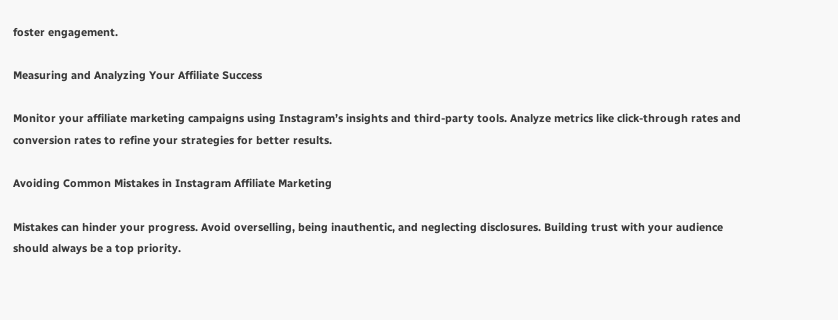foster engagement.

Measuring and Analyzing Your Affiliate Success

Monitor your affiliate marketing campaigns using Instagram’s insights and third-party tools. Analyze metrics like click-through rates and conversion rates to refine your strategies for better results.

Avoiding Common Mistakes in Instagram Affiliate Marketing

Mistakes can hinder your progress. Avoid overselling, being inauthentic, and neglecting disclosures. Building trust with your audience should always be a top priority.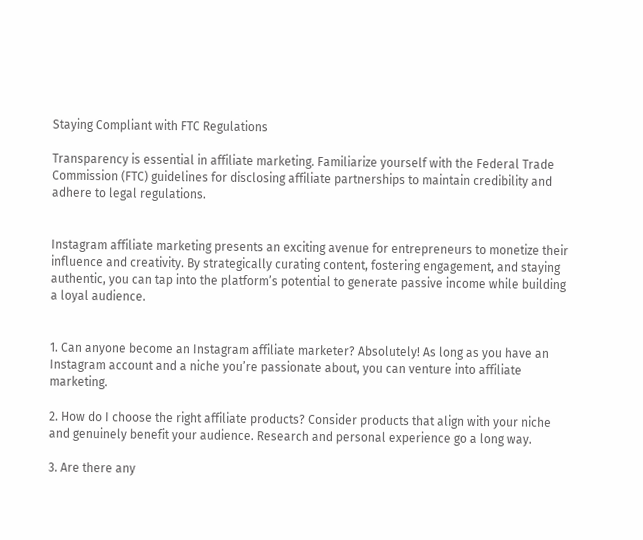Staying Compliant with FTC Regulations

Transparency is essential in affiliate marketing. Familiarize yourself with the Federal Trade Commission (FTC) guidelines for disclosing affiliate partnerships to maintain credibility and adhere to legal regulations.


Instagram affiliate marketing presents an exciting avenue for entrepreneurs to monetize their influence and creativity. By strategically curating content, fostering engagement, and staying authentic, you can tap into the platform’s potential to generate passive income while building a loyal audience.


1. Can anyone become an Instagram affiliate marketer? Absolutely! As long as you have an Instagram account and a niche you’re passionate about, you can venture into affiliate marketing.

2. How do I choose the right affiliate products? Consider products that align with your niche and genuinely benefit your audience. Research and personal experience go a long way.

3. Are there any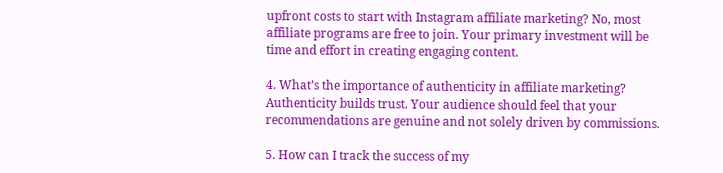upfront costs to start with Instagram affiliate marketing? No, most affiliate programs are free to join. Your primary investment will be time and effort in creating engaging content.

4. What’s the importance of authenticity in affiliate marketing? Authenticity builds trust. Your audience should feel that your recommendations are genuine and not solely driven by commissions.

5. How can I track the success of my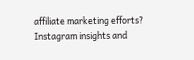affiliate marketing efforts? Instagram insights and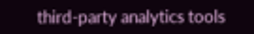third-party analytics tools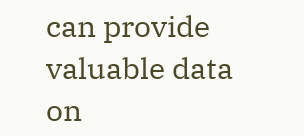can provide valuable data on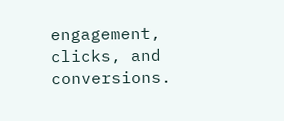engagement, clicks, and conversions.